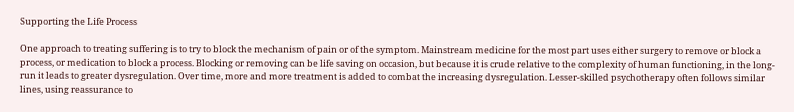Supporting the Life Process

One approach to treating suffering is to try to block the mechanism of pain or of the symptom. Mainstream medicine for the most part uses either surgery to remove or block a process, or medication to block a process. Blocking or removing can be life saving on occasion, but because it is crude relative to the complexity of human functioning, in the long-run it leads to greater dysregulation. Over time, more and more treatment is added to combat the increasing dysregulation. Lesser-skilled psychotherapy often follows similar lines, using reassurance to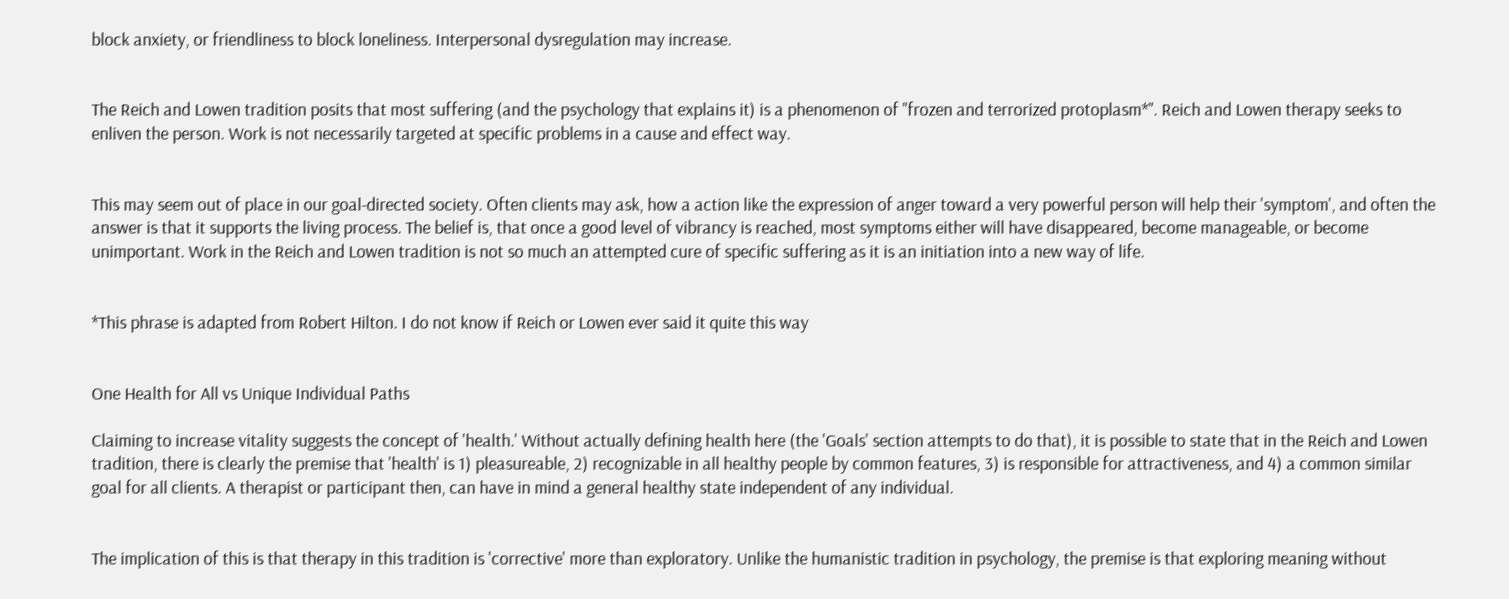block anxiety, or friendliness to block loneliness. Interpersonal dysregulation may increase.


The Reich and Lowen tradition posits that most suffering (and the psychology that explains it) is a phenomenon of "frozen and terrorized protoplasm*". Reich and Lowen therapy seeks to enliven the person. Work is not necessarily targeted at specific problems in a cause and effect way.


This may seem out of place in our goal-directed society. Often clients may ask, how a action like the expression of anger toward a very powerful person will help their 'symptom', and often the answer is that it supports the living process. The belief is, that once a good level of vibrancy is reached, most symptoms either will have disappeared, become manageable, or become unimportant. Work in the Reich and Lowen tradition is not so much an attempted cure of specific suffering as it is an initiation into a new way of life.


*This phrase is adapted from Robert Hilton. I do not know if Reich or Lowen ever said it quite this way


One Health for All vs Unique Individual Paths

Claiming to increase vitality suggests the concept of 'health.' Without actually defining health here (the 'Goals' section attempts to do that), it is possible to state that in the Reich and Lowen tradition, there is clearly the premise that 'health' is 1) pleasureable, 2) recognizable in all healthy people by common features, 3) is responsible for attractiveness, and 4) a common similar goal for all clients. A therapist or participant then, can have in mind a general healthy state independent of any individual.


The implication of this is that therapy in this tradition is 'corrective' more than exploratory. Unlike the humanistic tradition in psychology, the premise is that exploring meaning without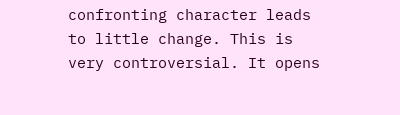confronting character leads to little change. This is very controversial. It opens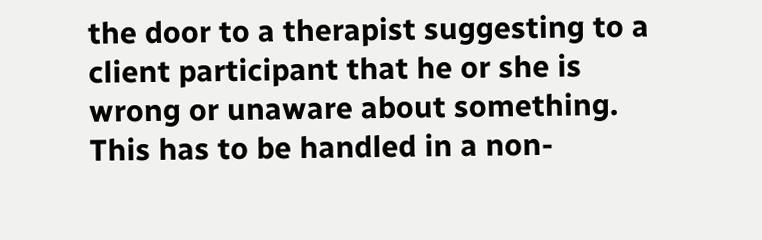the door to a therapist suggesting to a client participant that he or she is wrong or unaware about something. This has to be handled in a non-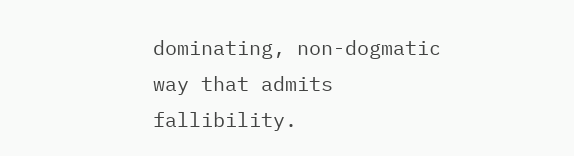dominating, non-dogmatic way that admits fallibility.